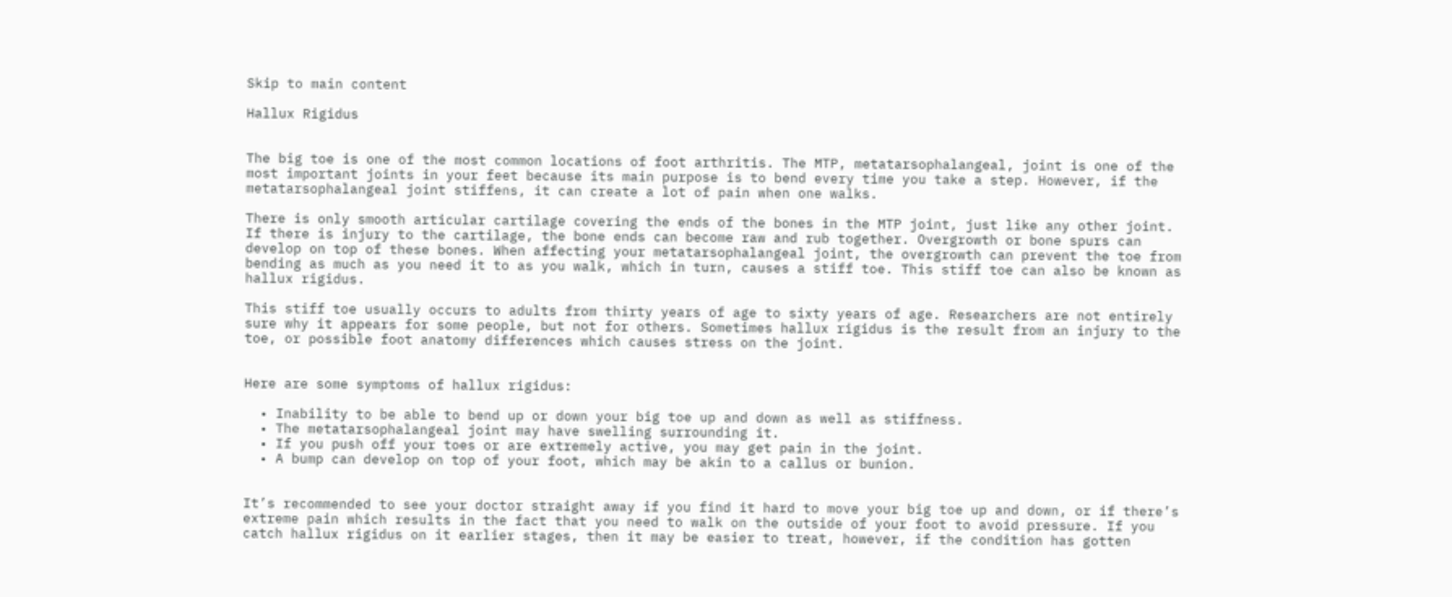Skip to main content

Hallux Rigidus


The big toe is one of the most common locations of foot arthritis. The MTP, metatarsophalangeal, joint is one of the most important joints in your feet because its main purpose is to bend every time you take a step. However, if the metatarsophalangeal joint stiffens, it can create a lot of pain when one walks.

There is only smooth articular cartilage covering the ends of the bones in the MTP joint, just like any other joint. If there is injury to the cartilage, the bone ends can become raw and rub together. Overgrowth or bone spurs can develop on top of these bones. When affecting your metatarsophalangeal joint, the overgrowth can prevent the toe from bending as much as you need it to as you walk, which in turn, causes a stiff toe. This stiff toe can also be known as hallux rigidus.

This stiff toe usually occurs to adults from thirty years of age to sixty years of age. Researchers are not entirely sure why it appears for some people, but not for others. Sometimes hallux rigidus is the result from an injury to the toe, or possible foot anatomy differences which causes stress on the joint.


Here are some symptoms of hallux rigidus:

  • Inability to be able to bend up or down your big toe up and down as well as stiffness.
  • The metatarsophalangeal joint may have swelling surrounding it.
  • If you push off your toes or are extremely active, you may get pain in the joint.
  • A bump can develop on top of your foot, which may be akin to a callus or bunion.


It’s recommended to see your doctor straight away if you find it hard to move your big toe up and down, or if there’s extreme pain which results in the fact that you need to walk on the outside of your foot to avoid pressure. If you catch hallux rigidus on it earlier stages, then it may be easier to treat, however, if the condition has gotten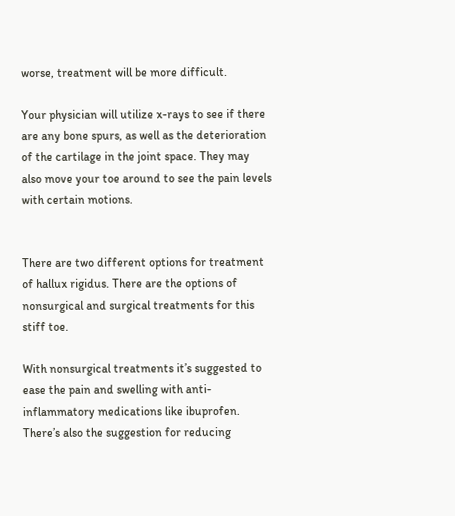worse, treatment will be more difficult.

Your physician will utilize x-rays to see if there are any bone spurs, as well as the deterioration of the cartilage in the joint space. They may also move your toe around to see the pain levels with certain motions.


There are two different options for treatment of hallux rigidus. There are the options of nonsurgical and surgical treatments for this stiff toe.

With nonsurgical treatments it’s suggested to ease the pain and swelling with anti-inflammatory medications like ibuprofen. There’s also the suggestion for reducing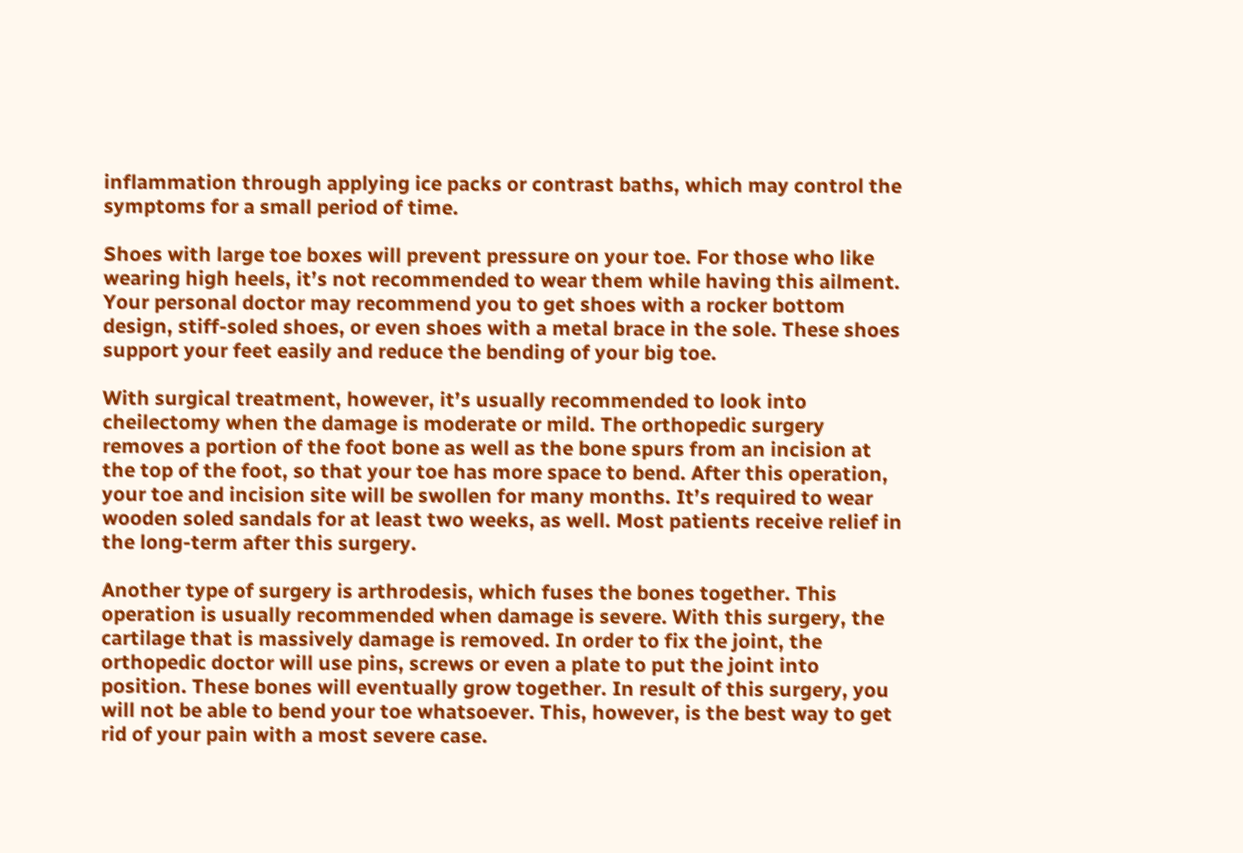inflammation through applying ice packs or contrast baths, which may control the symptoms for a small period of time.

Shoes with large toe boxes will prevent pressure on your toe. For those who like wearing high heels, it’s not recommended to wear them while having this ailment. Your personal doctor may recommend you to get shoes with a rocker bottom design, stiff-soled shoes, or even shoes with a metal brace in the sole. These shoes support your feet easily and reduce the bending of your big toe.

With surgical treatment, however, it’s usually recommended to look into cheilectomy when the damage is moderate or mild. The orthopedic surgery removes a portion of the foot bone as well as the bone spurs from an incision at the top of the foot, so that your toe has more space to bend. After this operation, your toe and incision site will be swollen for many months. It’s required to wear wooden soled sandals for at least two weeks, as well. Most patients receive relief in the long-term after this surgery.

Another type of surgery is arthrodesis, which fuses the bones together. This operation is usually recommended when damage is severe. With this surgery, the cartilage that is massively damage is removed. In order to fix the joint, the orthopedic doctor will use pins, screws or even a plate to put the joint into position. These bones will eventually grow together. In result of this surgery, you will not be able to bend your toe whatsoever. This, however, is the best way to get rid of your pain with a most severe case.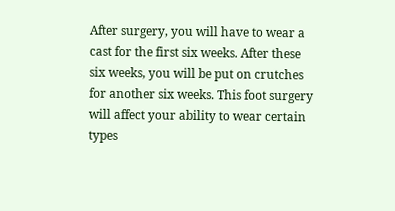After surgery, you will have to wear a cast for the first six weeks. After these six weeks, you will be put on crutches for another six weeks. This foot surgery will affect your ability to wear certain types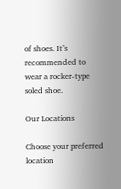of shoes. It’s recommended to wear a rocker-type soled shoe.

Our Locations

Choose your preferred location